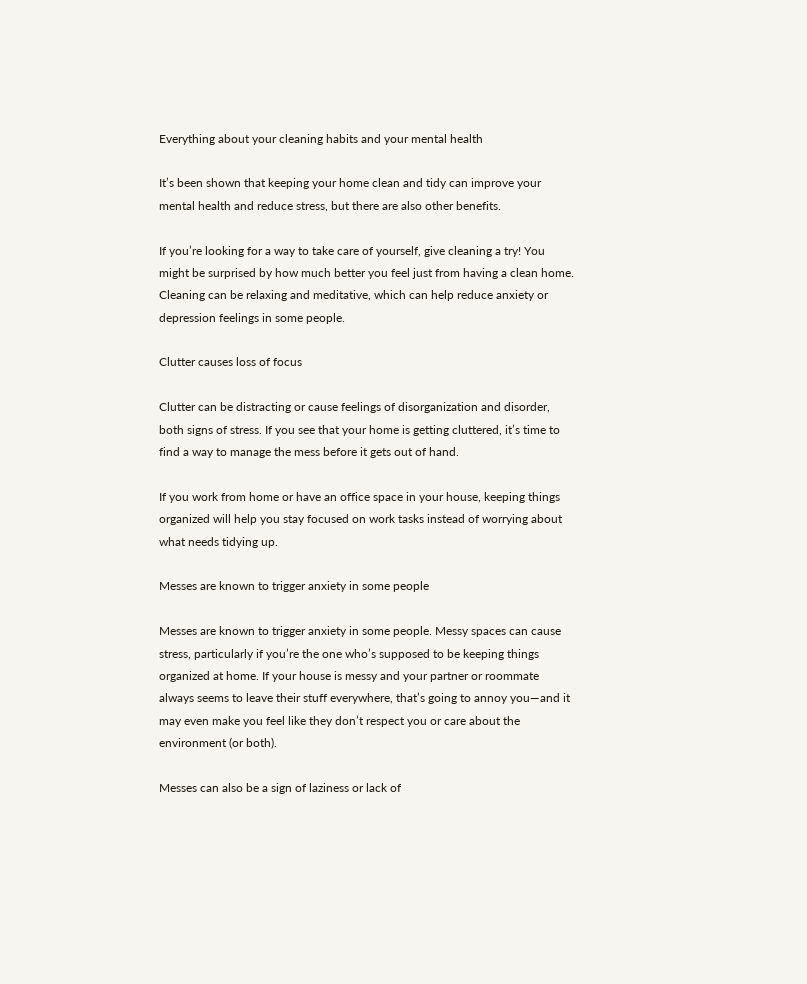Everything about your cleaning habits and your mental health

It’s been shown that keeping your home clean and tidy can improve your mental health and reduce stress, but there are also other benefits.

If you’re looking for a way to take care of yourself, give cleaning a try! You might be surprised by how much better you feel just from having a clean home. Cleaning can be relaxing and meditative, which can help reduce anxiety or depression feelings in some people.

Clutter causes loss of focus

Clutter can be distracting or cause feelings of disorganization and disorder, both signs of stress. If you see that your home is getting cluttered, it’s time to find a way to manage the mess before it gets out of hand.

If you work from home or have an office space in your house, keeping things organized will help you stay focused on work tasks instead of worrying about what needs tidying up.

Messes are known to trigger anxiety in some people

Messes are known to trigger anxiety in some people. Messy spaces can cause stress, particularly if you’re the one who’s supposed to be keeping things organized at home. If your house is messy and your partner or roommate always seems to leave their stuff everywhere, that’s going to annoy you—and it may even make you feel like they don’t respect you or care about the environment (or both).

Messes can also be a sign of laziness or lack of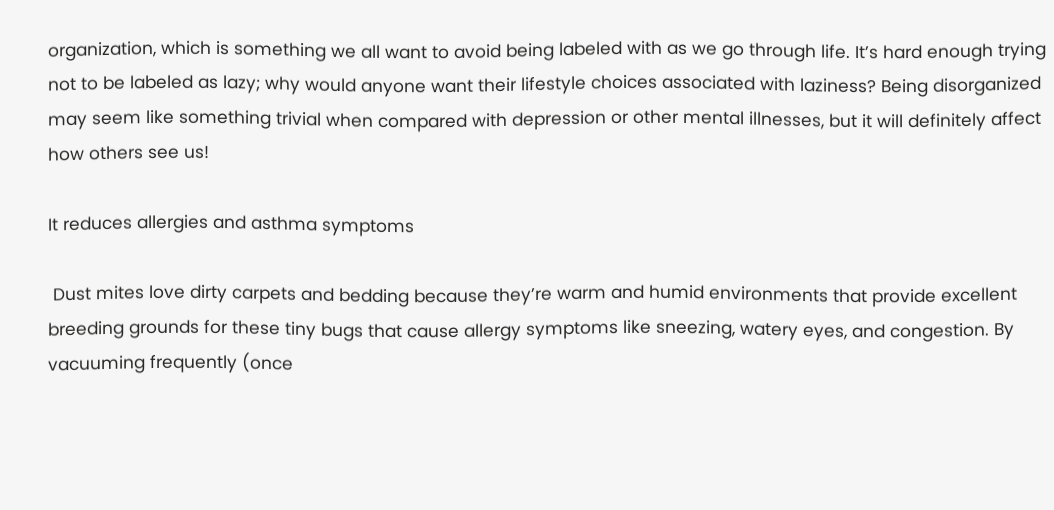organization, which is something we all want to avoid being labeled with as we go through life. It’s hard enough trying not to be labeled as lazy; why would anyone want their lifestyle choices associated with laziness? Being disorganized may seem like something trivial when compared with depression or other mental illnesses, but it will definitely affect how others see us!

It reduces allergies and asthma symptoms

 Dust mites love dirty carpets and bedding because they’re warm and humid environments that provide excellent breeding grounds for these tiny bugs that cause allergy symptoms like sneezing, watery eyes, and congestion. By vacuuming frequently (once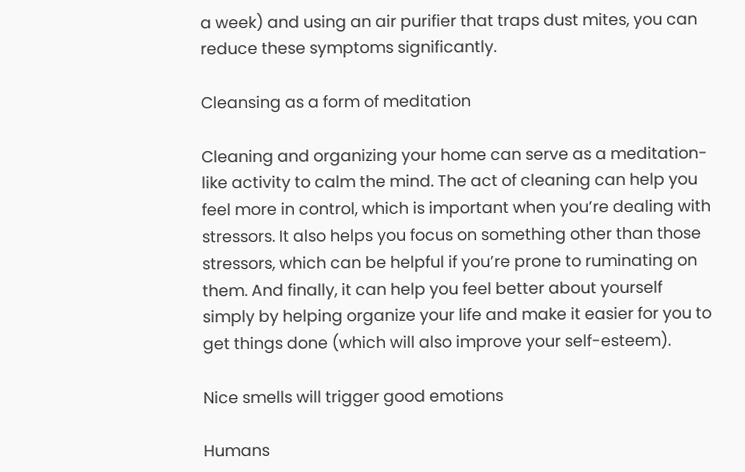a week) and using an air purifier that traps dust mites, you can reduce these symptoms significantly.

Cleansing as a form of meditation

Cleaning and organizing your home can serve as a meditation-like activity to calm the mind. The act of cleaning can help you feel more in control, which is important when you’re dealing with stressors. It also helps you focus on something other than those stressors, which can be helpful if you’re prone to ruminating on them. And finally, it can help you feel better about yourself simply by helping organize your life and make it easier for you to get things done (which will also improve your self-esteem).

Nice smells will trigger good emotions

Humans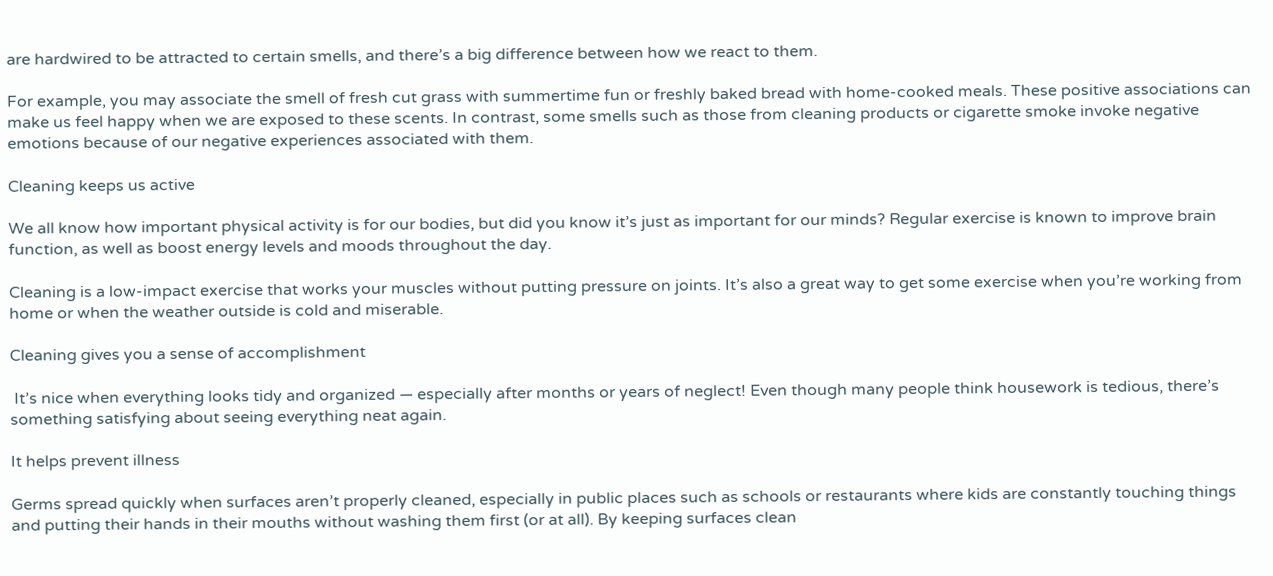are hardwired to be attracted to certain smells, and there’s a big difference between how we react to them.

For example, you may associate the smell of fresh cut grass with summertime fun or freshly baked bread with home-cooked meals. These positive associations can make us feel happy when we are exposed to these scents. In contrast, some smells such as those from cleaning products or cigarette smoke invoke negative emotions because of our negative experiences associated with them.

Cleaning keeps us active

We all know how important physical activity is for our bodies, but did you know it’s just as important for our minds? Regular exercise is known to improve brain function, as well as boost energy levels and moods throughout the day.

Cleaning is a low-impact exercise that works your muscles without putting pressure on joints. It’s also a great way to get some exercise when you’re working from home or when the weather outside is cold and miserable.

Cleaning gives you a sense of accomplishment

 It’s nice when everything looks tidy and organized — especially after months or years of neglect! Even though many people think housework is tedious, there’s something satisfying about seeing everything neat again.

It helps prevent illness

Germs spread quickly when surfaces aren’t properly cleaned, especially in public places such as schools or restaurants where kids are constantly touching things and putting their hands in their mouths without washing them first (or at all). By keeping surfaces clean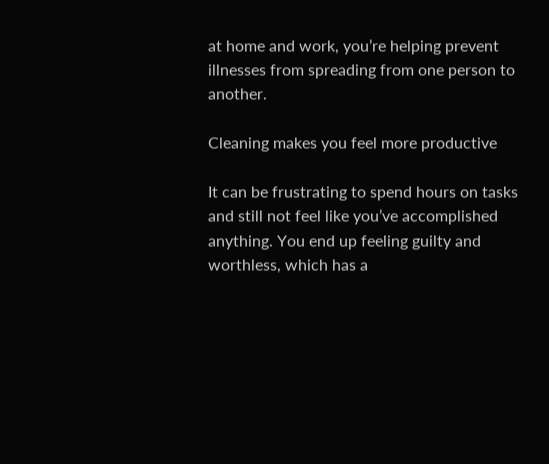at home and work, you’re helping prevent illnesses from spreading from one person to another.

Cleaning makes you feel more productive

It can be frustrating to spend hours on tasks and still not feel like you’ve accomplished anything. You end up feeling guilty and worthless, which has a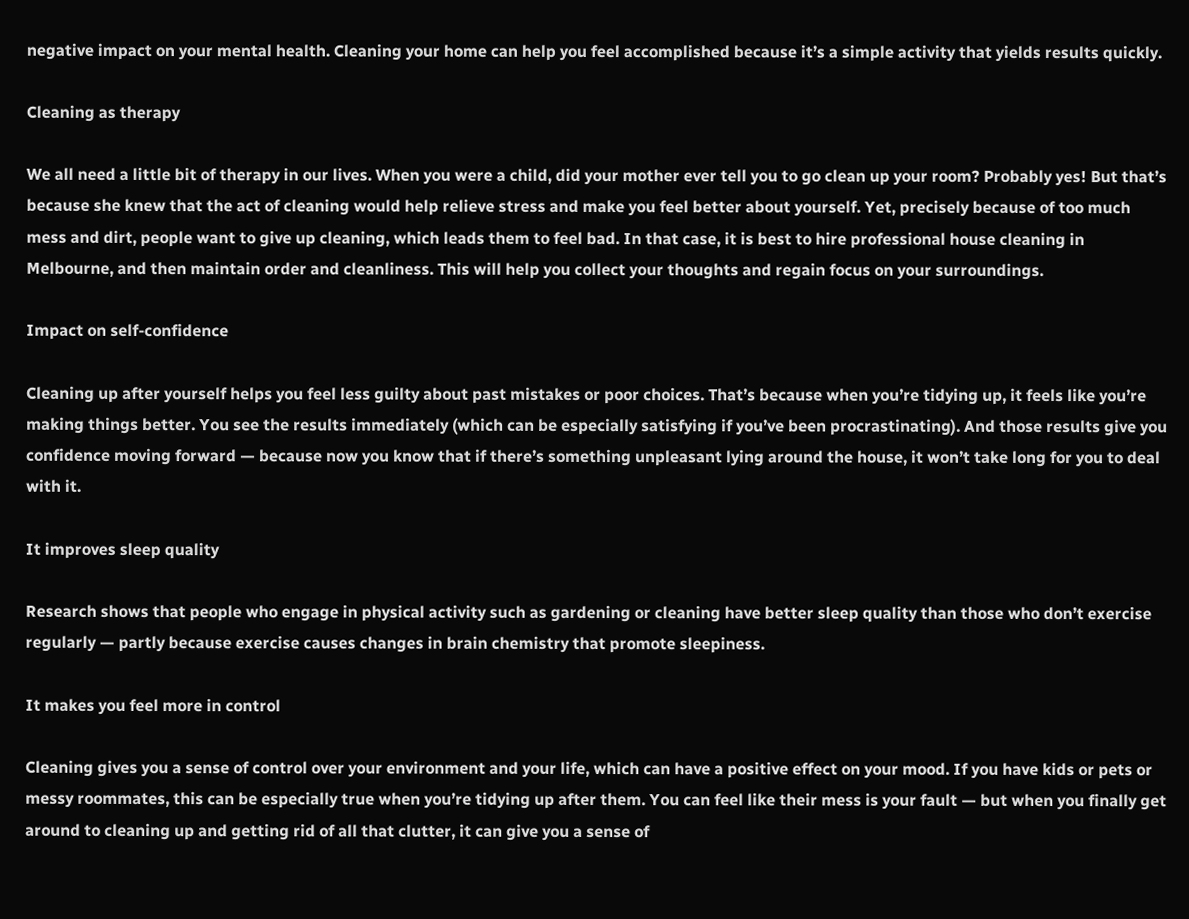negative impact on your mental health. Cleaning your home can help you feel accomplished because it’s a simple activity that yields results quickly.

Cleaning as therapy

We all need a little bit of therapy in our lives. When you were a child, did your mother ever tell you to go clean up your room? Probably yes! But that’s because she knew that the act of cleaning would help relieve stress and make you feel better about yourself. Yet, precisely because of too much mess and dirt, people want to give up cleaning, which leads them to feel bad. In that case, it is best to hire professional house cleaning in Melbourne, and then maintain order and cleanliness. This will help you collect your thoughts and regain focus on your surroundings.

Impact on self-confidence

Cleaning up after yourself helps you feel less guilty about past mistakes or poor choices. That’s because when you’re tidying up, it feels like you’re making things better. You see the results immediately (which can be especially satisfying if you’ve been procrastinating). And those results give you confidence moving forward — because now you know that if there’s something unpleasant lying around the house, it won’t take long for you to deal with it.

It improves sleep quality

Research shows that people who engage in physical activity such as gardening or cleaning have better sleep quality than those who don’t exercise regularly — partly because exercise causes changes in brain chemistry that promote sleepiness.

It makes you feel more in control

Cleaning gives you a sense of control over your environment and your life, which can have a positive effect on your mood. If you have kids or pets or messy roommates, this can be especially true when you’re tidying up after them. You can feel like their mess is your fault — but when you finally get around to cleaning up and getting rid of all that clutter, it can give you a sense of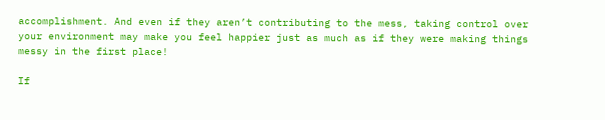accomplishment. And even if they aren’t contributing to the mess, taking control over your environment may make you feel happier just as much as if they were making things messy in the first place!

If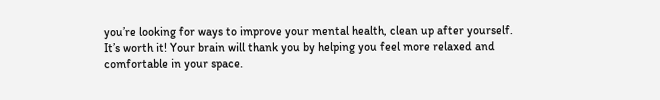you’re looking for ways to improve your mental health, clean up after yourself. It’s worth it! Your brain will thank you by helping you feel more relaxed and comfortable in your space.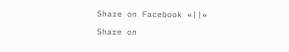Share on Facebook «||» Share on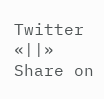Twitter «||» Share on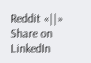Reddit «||» Share on LinkedIn